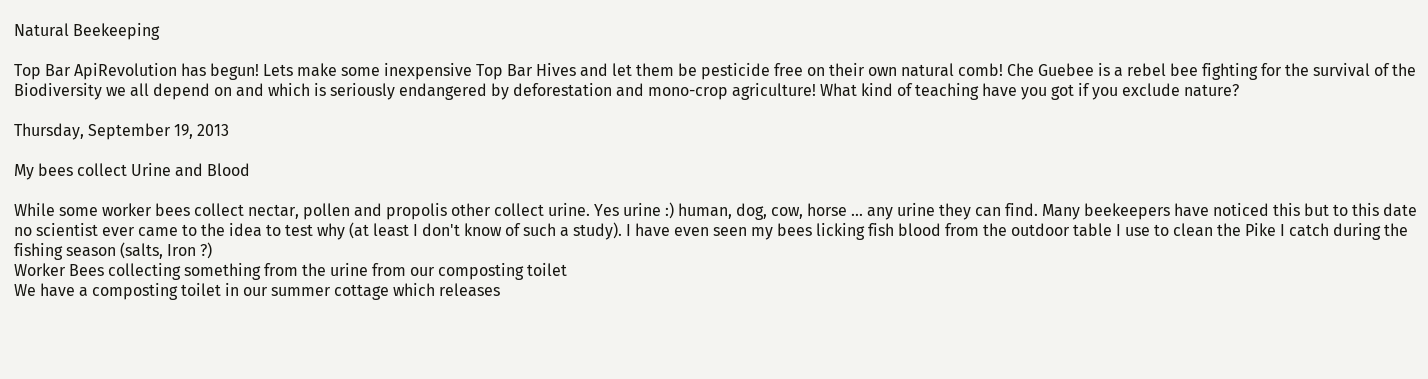Natural Beekeeping

Top Bar ApiRevolution has begun! Lets make some inexpensive Top Bar Hives and let them be pesticide free on their own natural comb! Che Guebee is a rebel bee fighting for the survival of the Biodiversity we all depend on and which is seriously endangered by deforestation and mono-crop agriculture! What kind of teaching have you got if you exclude nature?

Thursday, September 19, 2013

My bees collect Urine and Blood

While some worker bees collect nectar, pollen and propolis other collect urine. Yes urine :) human, dog, cow, horse ... any urine they can find. Many beekeepers have noticed this but to this date no scientist ever came to the idea to test why (at least I don't know of such a study). I have even seen my bees licking fish blood from the outdoor table I use to clean the Pike I catch during the fishing season (salts, Iron ?)
Worker Bees collecting something from the urine from our composting toilet
We have a composting toilet in our summer cottage which releases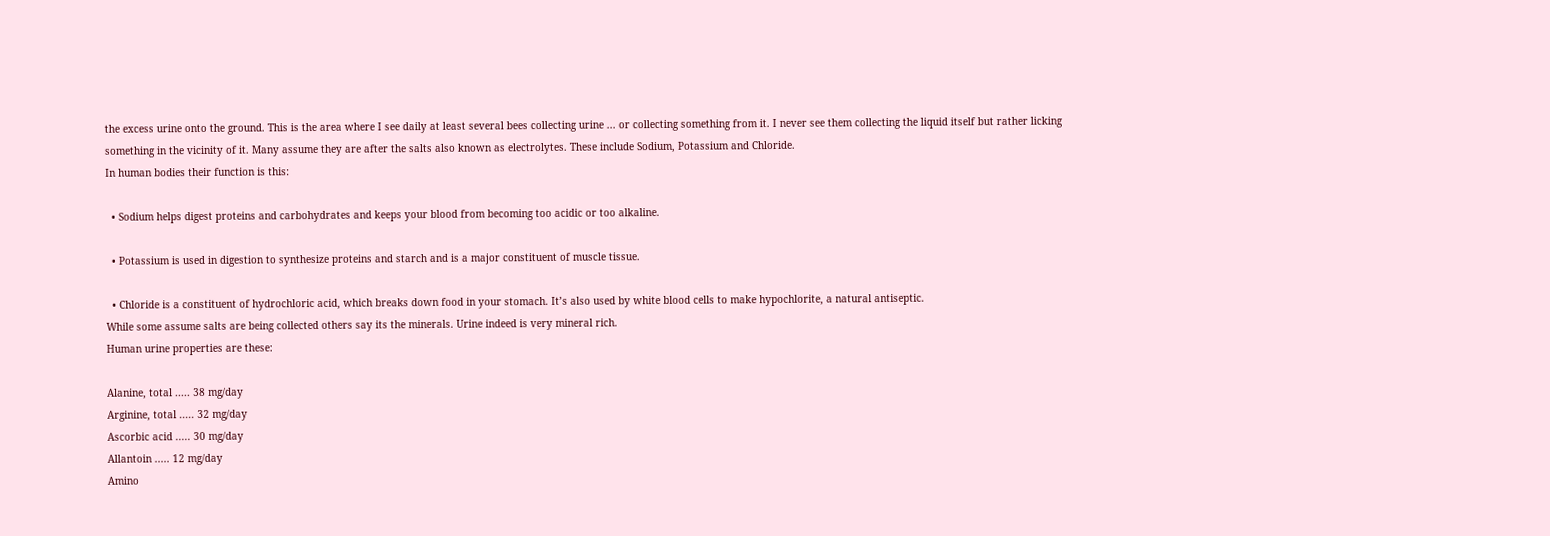the excess urine onto the ground. This is the area where I see daily at least several bees collecting urine ... or collecting something from it. I never see them collecting the liquid itself but rather licking something in the vicinity of it. Many assume they are after the salts also known as electrolytes. These include Sodium, Potassium and Chloride.
In human bodies their function is this:

  • Sodium helps digest proteins and carbohydrates and keeps your blood from becoming too acidic or too alkaline.

  • Potassium is used in digestion to synthesize proteins and starch and is a major constituent of muscle tissue.

  • Chloride is a constituent of hydrochloric acid, which breaks down food in your stomach. It’s also used by white blood cells to make hypochlorite, a natural antiseptic.
While some assume salts are being collected others say its the minerals. Urine indeed is very mineral rich.
Human urine properties are these:

Alanine, total ..... 38 mg/day
Arginine, total ..... 32 mg/day
Ascorbic acid ..... 30 mg/day
Allantoin ..... 12 mg/day
Amino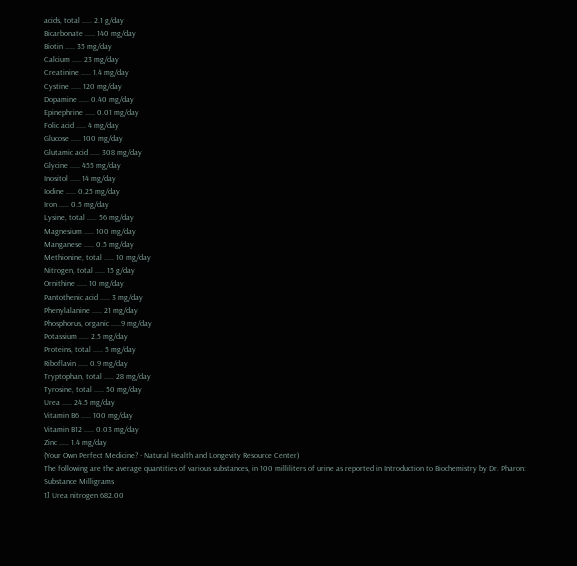acids, total ..... 2.1 g/day
Bicarbonate ..... 140 mg/day
Biotin ..... 35 mg/day
Calcium ..... 23 mg/day
Creatinine ..... 1.4 mg/day
Cystine ..... 120 mg/day
Dopamine ..... 0.40 mg/day
Epinephrine ..... 0.01 mg/day
Folic acid ..... 4 mg/day
Glucose ..... 100 mg/day
Glutamic acid ..... 308 mg/day
Glycine ..... 455 mg/day
Inositol ..... 14 mg/day
Iodine ..... 0.25 mg/day
Iron ..... 0.5 mg/day
Lysine, total ..... 56 mg/day
Magnesium ..... 100 mg/day
Manganese ..... 0.5 mg/day
Methionine, total ..... 10 mg/day
Nitrogen, total ..... 15 g/day
Ornithine ..... 10 mg/day
Pantothenic acid ..... 3 mg/day
Phenylalanine ..... 21 mg/day
Phosphorus, organic .....9 mg/day
Potassium ..... 2.5 mg/day
Proteins, total ..... 5 mg/day
Riboflavin ..... 0.9 mg/day
Tryptophan, total ..... 28 mg/day
Tyrosine, total ..... 50 mg/day
Urea ..... 24.5 mg/day
Vitamin B6 ..... 100 mg/day
Vitamin B12 ..... 0.03 mg/day
Zinc ..... 1.4 mg/day
(Your Own Perfect Medicine? - Natural Health and Longevity Resource Center)
The following are the average quantities of various substances, in 100 milliliters of urine as reported in Introduction to Biochemistry by Dr. Pharon:
Substance Milligrams
1] Urea nitrogen 682.00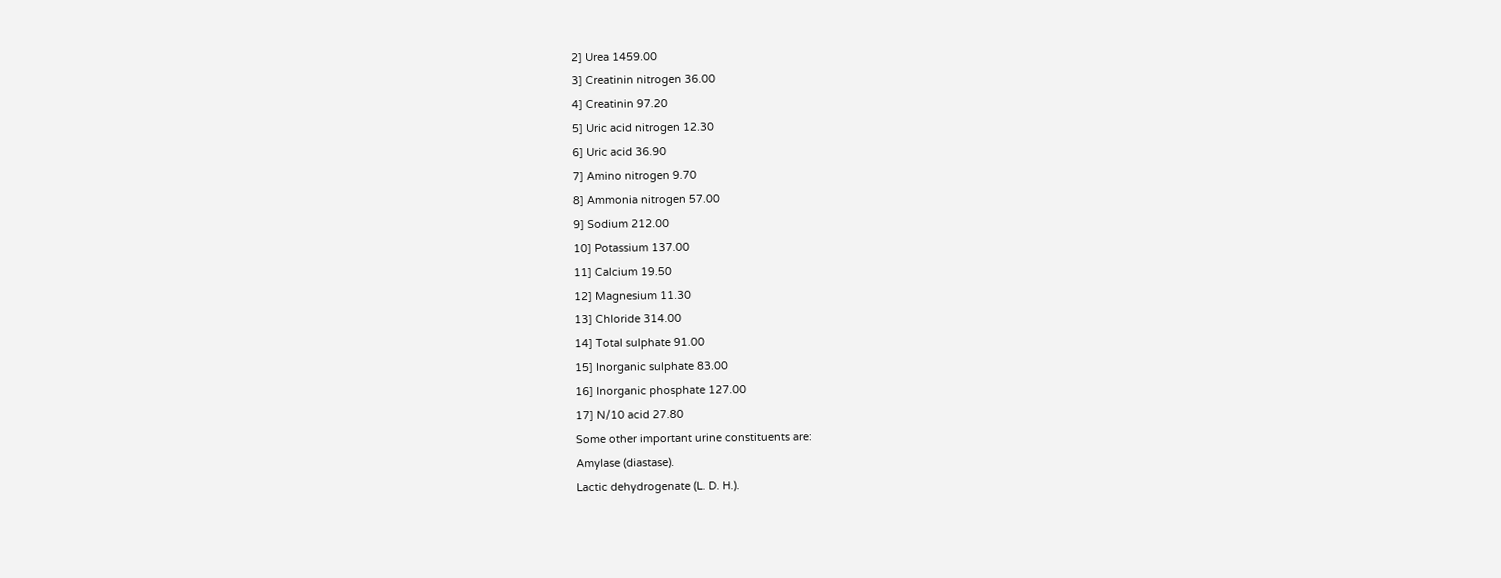2] Urea 1459.00
3] Creatinin nitrogen 36.00
4] Creatinin 97.20
5] Uric acid nitrogen 12.30
6] Uric acid 36.90
7] Amino nitrogen 9.70
8] Ammonia nitrogen 57.00
9] Sodium 212.00
10] Potassium 137.00
11] Calcium 19.50
12] Magnesium 11.30
13] Chloride 314.00
14] Total sulphate 91.00
15] Inorganic sulphate 83.00
16] Inorganic phosphate 127.00
17] N/10 acid 27.80
Some other important urine constituents are:
Amylase (diastase).
Lactic dehydrogenate (L. D. H.).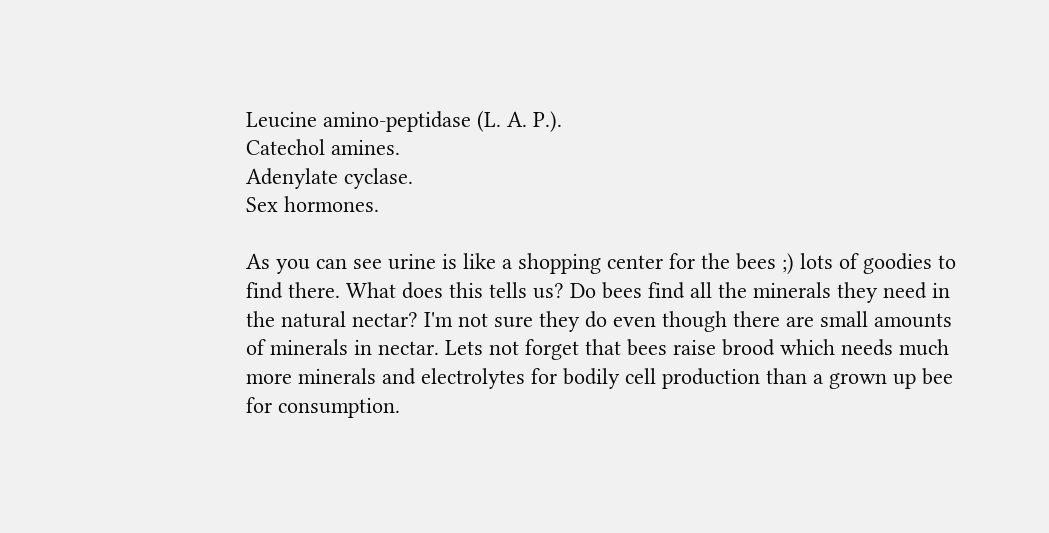Leucine amino-peptidase (L. A. P.).
Catechol amines.
Adenylate cyclase.
Sex hormones.

As you can see urine is like a shopping center for the bees ;) lots of goodies to find there. What does this tells us? Do bees find all the minerals they need in the natural nectar? I'm not sure they do even though there are small amounts of minerals in nectar. Lets not forget that bees raise brood which needs much more minerals and electrolytes for bodily cell production than a grown up bee for consumption.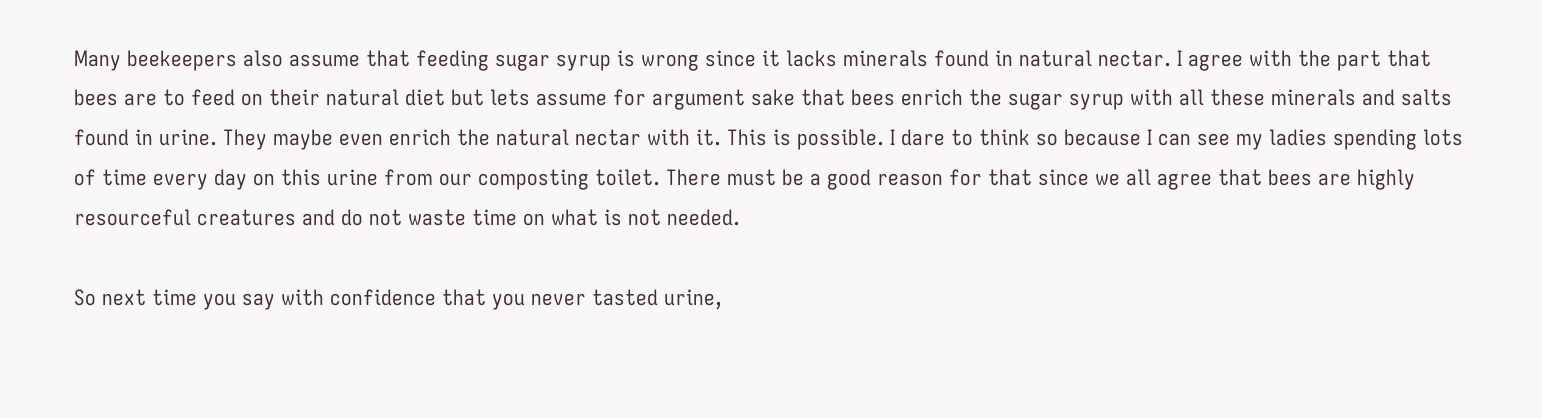Many beekeepers also assume that feeding sugar syrup is wrong since it lacks minerals found in natural nectar. I agree with the part that bees are to feed on their natural diet but lets assume for argument sake that bees enrich the sugar syrup with all these minerals and salts found in urine. They maybe even enrich the natural nectar with it. This is possible. I dare to think so because I can see my ladies spending lots of time every day on this urine from our composting toilet. There must be a good reason for that since we all agree that bees are highly resourceful creatures and do not waste time on what is not needed.

So next time you say with confidence that you never tasted urine,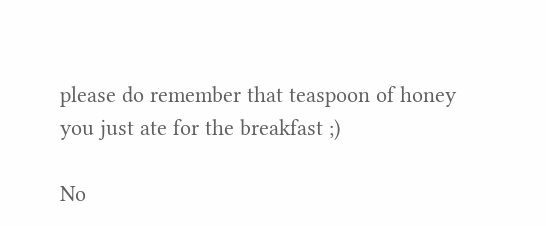please do remember that teaspoon of honey you just ate for the breakfast ;)

No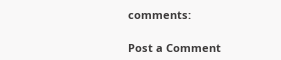comments:

Post a Comment